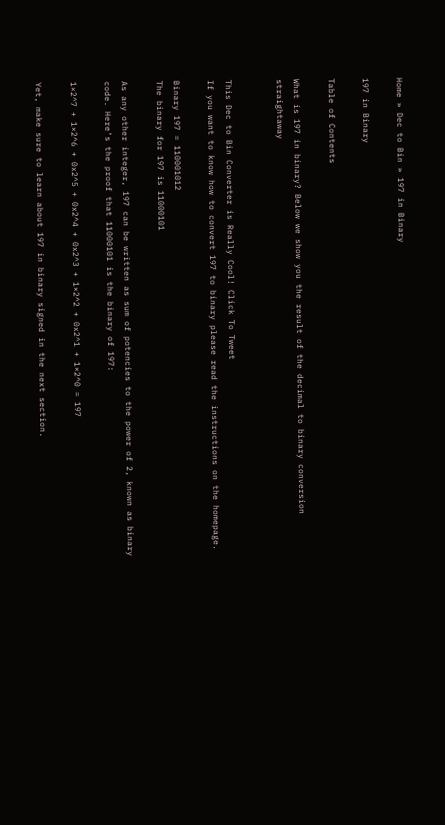Home » Dec to Bin » 197 in Binary

197 in Binary

Table of Contents

What is 197 in binary? Below we show you the result of the decimal to binary conversion straightaway


This Dec to Bin Converter is Really Cool! Click To Tweet
If you want to know how to convert 197 to binary please read the instructions on the homepage.

Binary 197 = 110001012
The binary for 197 is 11000101

As any other integer, 197 can be written as sum of potencies to the power of 2, known as binary code. Here’s the proof that 11000101 is the binary of 197:

1×2^7 + 1×2^6 + 0x2^5 + 0x2^4 + 0x2^3 + 1×2^2 + 0x2^1 + 1×2^0 = 197

Yet, make sure to learn about 197 in binary signed in the next section.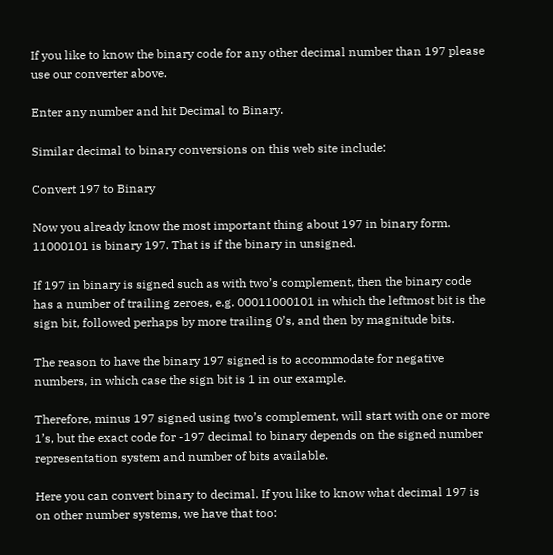If you like to know the binary code for any other decimal number than 197 please use our converter above.

Enter any number and hit Decimal to Binary.

Similar decimal to binary conversions on this web site include:

Convert 197 to Binary

Now you already know the most important thing about 197 in binary form. 11000101 is binary 197. That is if the binary in unsigned.

If 197 in binary is signed such as with two’s complement, then the binary code has a number of trailing zeroes, e.g. 00011000101 in which the leftmost bit is the sign bit, followed perhaps by more trailing 0’s, and then by magnitude bits.

The reason to have the binary 197 signed is to accommodate for negative numbers, in which case the sign bit is 1 in our example.

Therefore, minus 197 signed using two’s complement, will start with one or more 1’s, but the exact code for -197 decimal to binary depends on the signed number representation system and number of bits available.

Here you can convert binary to decimal. If you like to know what decimal 197 is on other number systems, we have that too: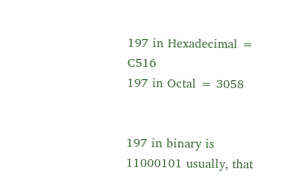197 in Hexadecimal = C516
197 in Octal = 3058


197 in binary is 11000101 usually, that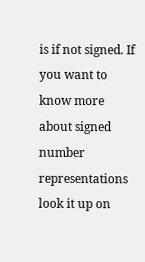is if not signed. If you want to know more about signed number representations look it up on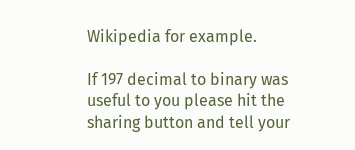Wikipedia for example.

If 197 decimal to binary was useful to you please hit the sharing button and tell your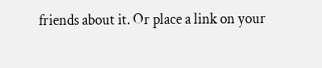friends about it. Or place a link on your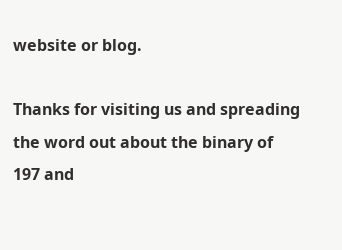website or blog.

Thanks for visiting us and spreading the word out about the binary of 197 and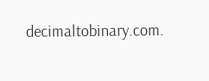decimaltobinary.com.